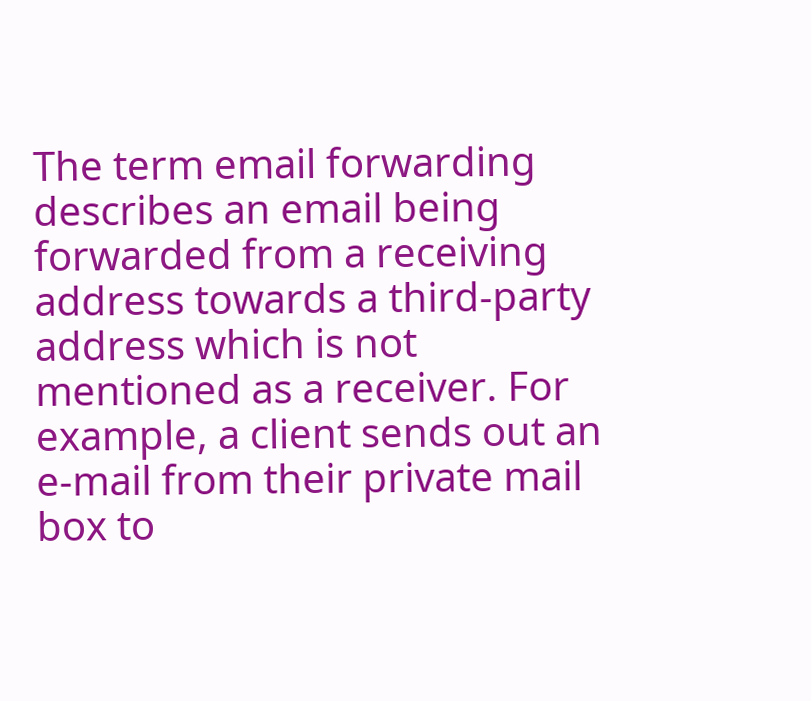The term email forwarding describes an email being forwarded from a receiving address towards a third-party address which is not mentioned as a receiver. For example, a client sends out an e-mail from their private mail box to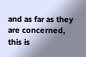and as far as they are concerned, this is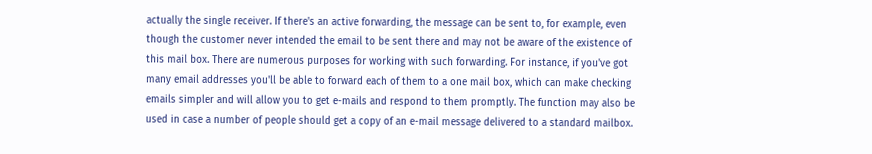actually the single receiver. If there's an active forwarding, the message can be sent to, for example, even though the customer never intended the email to be sent there and may not be aware of the existence of this mail box. There are numerous purposes for working with such forwarding. For instance, if you've got many email addresses you'll be able to forward each of them to a one mail box, which can make checking emails simpler and will allow you to get e-mails and respond to them promptly. The function may also be used in case a number of people should get a copy of an e-mail message delivered to a standard mailbox.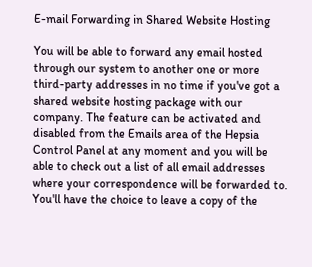E-mail Forwarding in Shared Website Hosting

You will be able to forward any email hosted through our system to another one or more third-party addresses in no time if you've got a shared website hosting package with our company. The feature can be activated and disabled from the Emails area of the Hepsia Control Panel at any moment and you will be able to check out a list of all email addresses where your correspondence will be forwarded to. You'll have the choice to leave a copy of the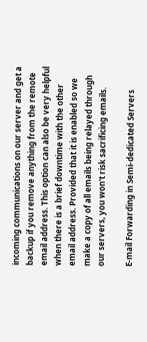incoming communications on our server and get a backup if you remove anything from the remote email address. This option can also be very helpful when there is a brief downtime with the other email address. Provided that it is enabled so we make a copy of all emails being relayed through our servers, you won't risk sacrificing emails.

E-mail Forwarding in Semi-dedicated Servers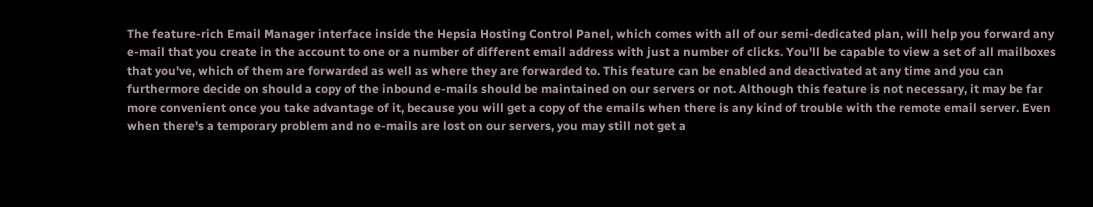The feature-rich Email Manager interface inside the Hepsia Hosting Control Panel, which comes with all of our semi-dedicated plan, will help you forward any e-mail that you create in the account to one or a number of different email address with just a number of clicks. You'll be capable to view a set of all mailboxes that you've, which of them are forwarded as well as where they are forwarded to. This feature can be enabled and deactivated at any time and you can furthermore decide on should a copy of the inbound e-mails should be maintained on our servers or not. Although this feature is not necessary, it may be far more convenient once you take advantage of it, because you will get a copy of the emails when there is any kind of trouble with the remote email server. Even when there's a temporary problem and no e-mails are lost on our servers, you may still not get a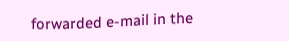forwarded e-mail in the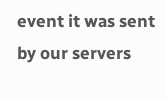event it was sent by our servers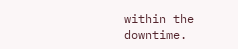within the downtime.